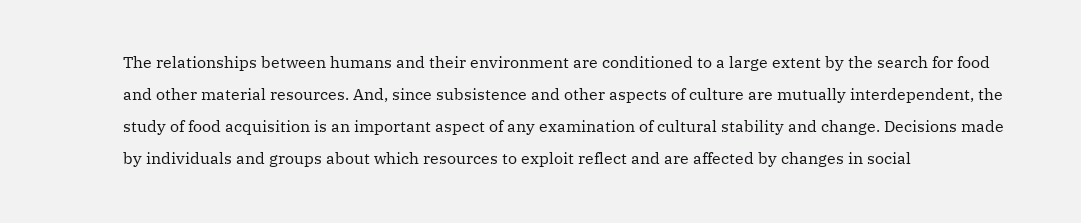The relationships between humans and their environment are conditioned to a large extent by the search for food and other material resources. And, since subsistence and other aspects of culture are mutually interdependent, the study of food acquisition is an important aspect of any examination of cultural stability and change. Decisions made by individuals and groups about which resources to exploit reflect and are affected by changes in social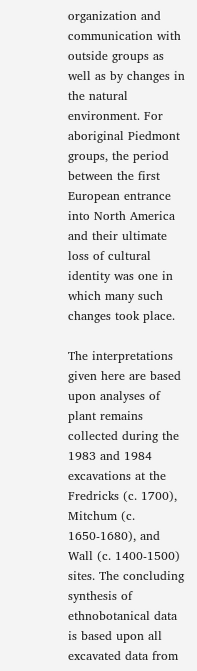organization and communication with outside groups as well as by changes in the natural environment. For aboriginal Piedmont groups, the period between the first European entrance into North America and their ultimate loss of cultural identity was one in which many such changes took place.

The interpretations given here are based upon analyses of plant remains collected during the 1983 and 1984 excavations at the Fredricks (c. 1700), Mitchum (c. 1650-1680), and Wall (c. 1400-1500) sites. The concluding synthesis of ethnobotanical data is based upon all excavated data from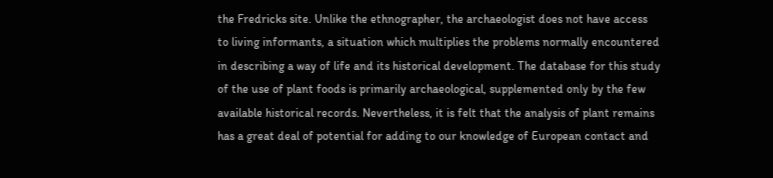the Fredricks site. Unlike the ethnographer, the archaeologist does not have access to living informants, a situation which multiplies the problems normally encountered in describing a way of life and its historical development. The database for this study of the use of plant foods is primarily archaeological, supplemented only by the few available historical records. Nevertheless, it is felt that the analysis of plant remains has a great deal of potential for adding to our knowledge of European contact and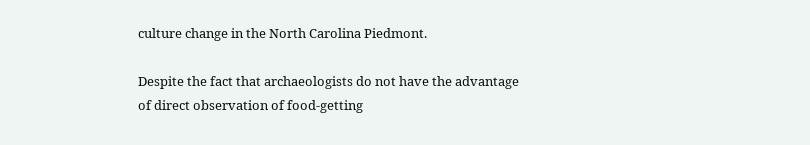culture change in the North Carolina Piedmont.

Despite the fact that archaeologists do not have the advantage of direct observation of food-getting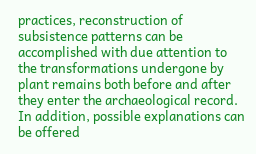practices, reconstruction of subsistence patterns can be accomplished with due attention to the transformations undergone by plant remains both before and after they enter the archaeological record. In addition, possible explanations can be offered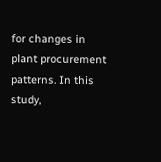for changes in plant procurement patterns. In this study,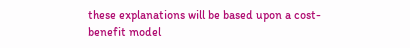these explanations will be based upon a cost-benefit model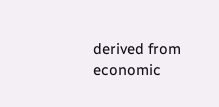derived from economic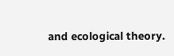and ecological theory.